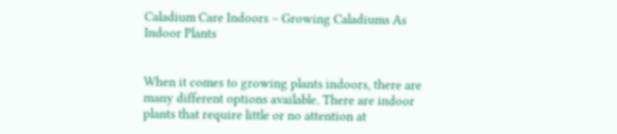Caladium Care Indoors – Growing Caladiums As Indoor Plants


When it comes to growing plants indoors, there are many different options available. There are indoor plants that require little or no attention at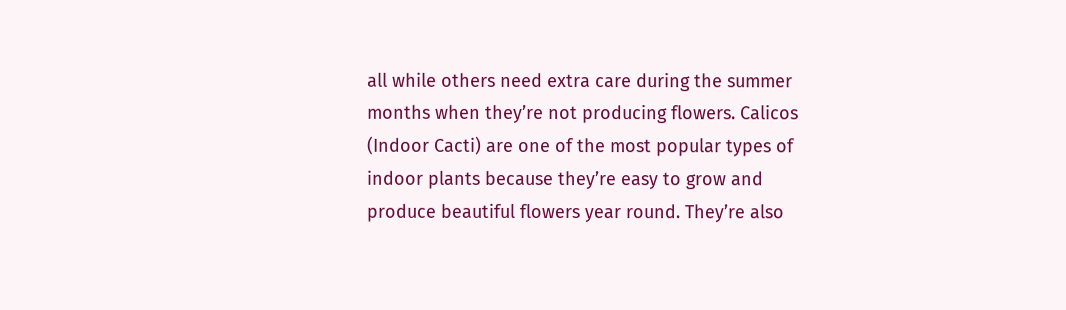all while others need extra care during the summer months when they’re not producing flowers. Calicos (Indoor Cacti) are one of the most popular types of indoor plants because they’re easy to grow and produce beautiful flowers year round. They’re also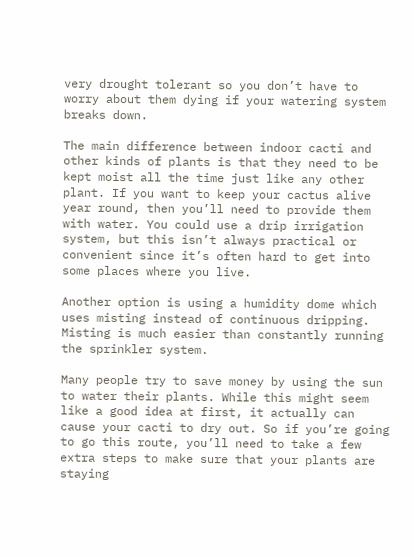very drought tolerant so you don’t have to worry about them dying if your watering system breaks down.

The main difference between indoor cacti and other kinds of plants is that they need to be kept moist all the time just like any other plant. If you want to keep your cactus alive year round, then you’ll need to provide them with water. You could use a drip irrigation system, but this isn’t always practical or convenient since it’s often hard to get into some places where you live.

Another option is using a humidity dome which uses misting instead of continuous dripping. Misting is much easier than constantly running the sprinkler system.

Many people try to save money by using the sun to water their plants. While this might seem like a good idea at first, it actually can cause your cacti to dry out. So if you’re going to go this route, you’ll need to take a few extra steps to make sure that your plants are staying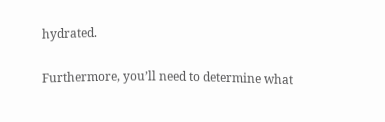hydrated.

Furthermore, you’ll need to determine what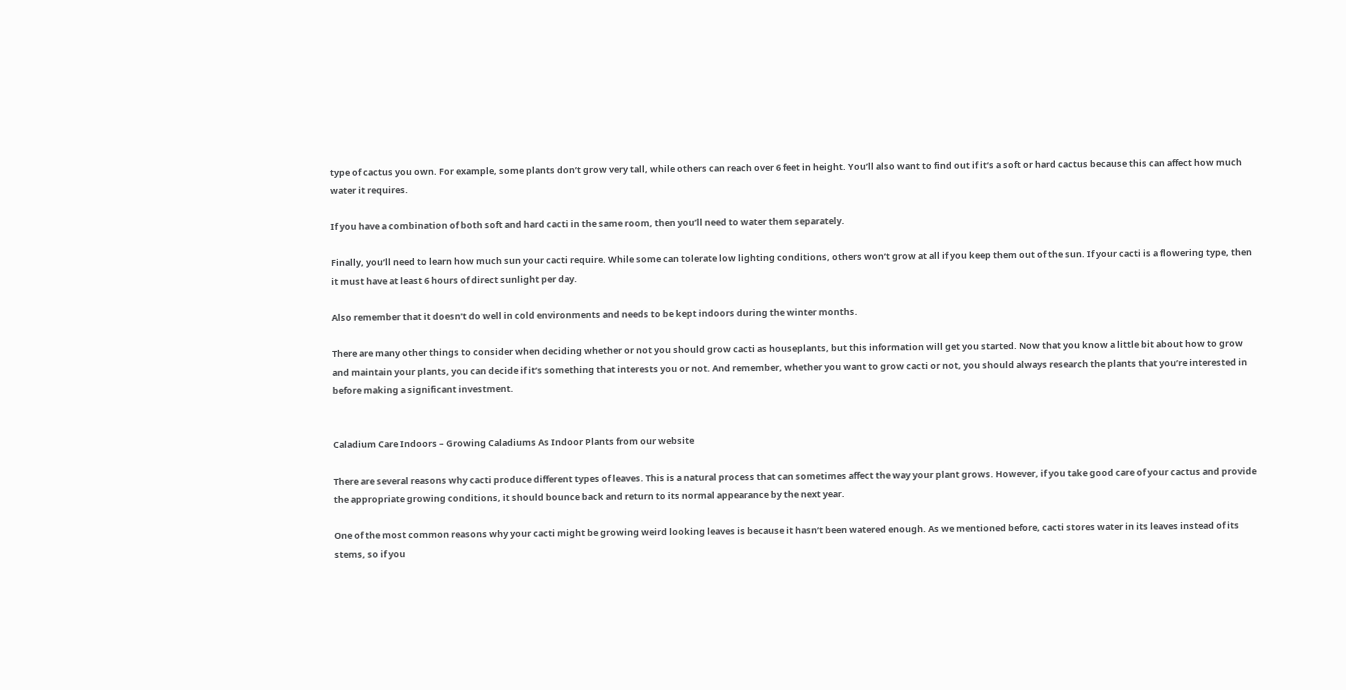type of cactus you own. For example, some plants don’t grow very tall, while others can reach over 6 feet in height. You’ll also want to find out if it’s a soft or hard cactus because this can affect how much water it requires.

If you have a combination of both soft and hard cacti in the same room, then you’ll need to water them separately.

Finally, you’ll need to learn how much sun your cacti require. While some can tolerate low lighting conditions, others won’t grow at all if you keep them out of the sun. If your cacti is a flowering type, then it must have at least 6 hours of direct sunlight per day.

Also remember that it doesn’t do well in cold environments and needs to be kept indoors during the winter months.

There are many other things to consider when deciding whether or not you should grow cacti as houseplants, but this information will get you started. Now that you know a little bit about how to grow and maintain your plants, you can decide if it’s something that interests you or not. And remember, whether you want to grow cacti or not, you should always research the plants that you’re interested in before making a significant investment.


Caladium Care Indoors – Growing Caladiums As Indoor Plants from our website

There are several reasons why cacti produce different types of leaves. This is a natural process that can sometimes affect the way your plant grows. However, if you take good care of your cactus and provide the appropriate growing conditions, it should bounce back and return to its normal appearance by the next year.

One of the most common reasons why your cacti might be growing weird looking leaves is because it hasn’t been watered enough. As we mentioned before, cacti stores water in its leaves instead of its stems, so if you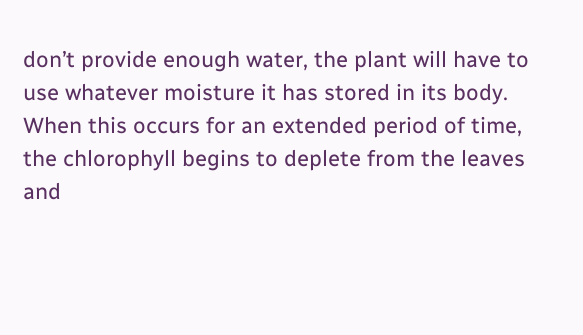don’t provide enough water, the plant will have to use whatever moisture it has stored in its body. When this occurs for an extended period of time, the chlorophyll begins to deplete from the leaves and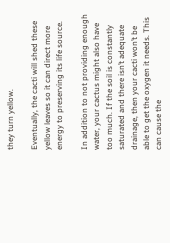they turn yellow.

Eventually, the cacti will shed these yellow leaves so it can direct more energy to preserving its life source.

In addition to not providing enough water, your cactus might also have too much. If the soil is constantly saturated and there isn’t adequate drainage, then your cacti won’t be able to get the oxygen it needs. This can cause the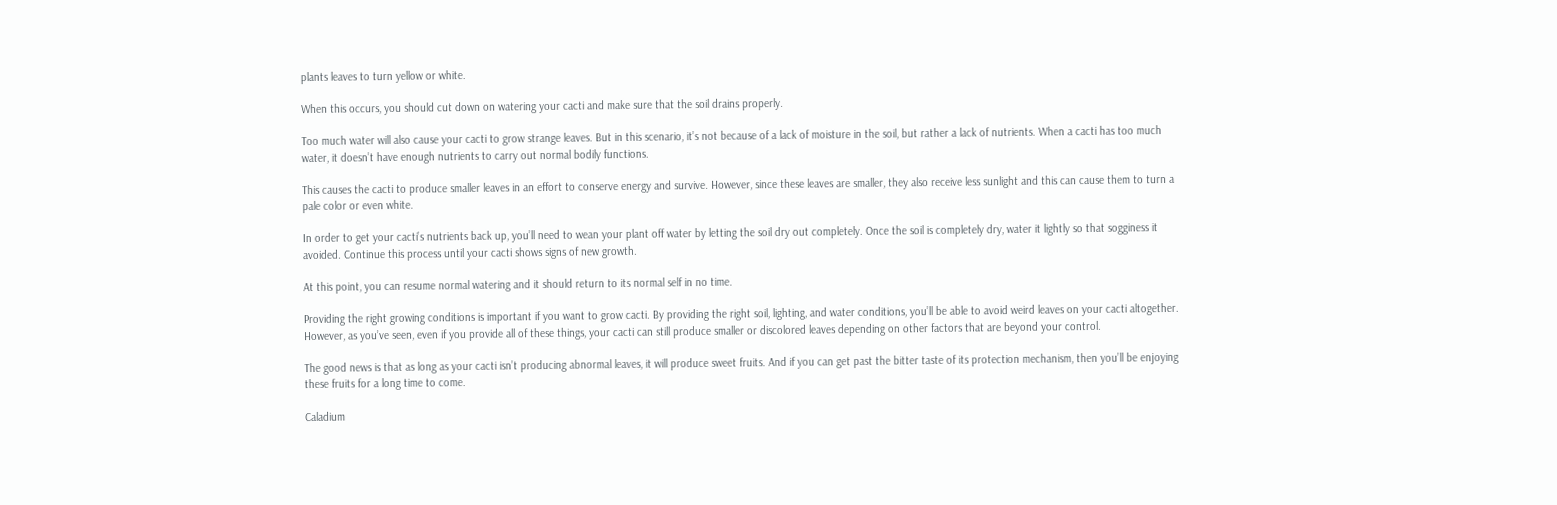plants leaves to turn yellow or white.

When this occurs, you should cut down on watering your cacti and make sure that the soil drains properly.

Too much water will also cause your cacti to grow strange leaves. But in this scenario, it’s not because of a lack of moisture in the soil, but rather a lack of nutrients. When a cacti has too much water, it doesn’t have enough nutrients to carry out normal bodily functions.

This causes the cacti to produce smaller leaves in an effort to conserve energy and survive. However, since these leaves are smaller, they also receive less sunlight and this can cause them to turn a pale color or even white.

In order to get your cacti’s nutrients back up, you’ll need to wean your plant off water by letting the soil dry out completely. Once the soil is completely dry, water it lightly so that sogginess it avoided. Continue this process until your cacti shows signs of new growth.

At this point, you can resume normal watering and it should return to its normal self in no time.

Providing the right growing conditions is important if you want to grow cacti. By providing the right soil, lighting, and water conditions, you’ll be able to avoid weird leaves on your cacti altogether. However, as you’ve seen, even if you provide all of these things, your cacti can still produce smaller or discolored leaves depending on other factors that are beyond your control.

The good news is that as long as your cacti isn’t producing abnormal leaves, it will produce sweet fruits. And if you can get past the bitter taste of its protection mechanism, then you’ll be enjoying these fruits for a long time to come.

Caladium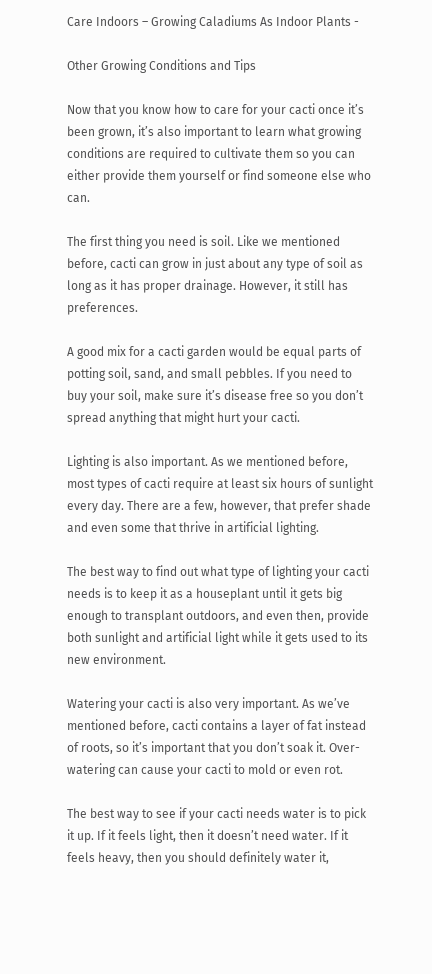Care Indoors – Growing Caladiums As Indoor Plants -

Other Growing Conditions and Tips

Now that you know how to care for your cacti once it’s been grown, it’s also important to learn what growing conditions are required to cultivate them so you can either provide them yourself or find someone else who can.

The first thing you need is soil. Like we mentioned before, cacti can grow in just about any type of soil as long as it has proper drainage. However, it still has preferences.

A good mix for a cacti garden would be equal parts of potting soil, sand, and small pebbles. If you need to buy your soil, make sure it’s disease free so you don’t spread anything that might hurt your cacti.

Lighting is also important. As we mentioned before, most types of cacti require at least six hours of sunlight every day. There are a few, however, that prefer shade and even some that thrive in artificial lighting.

The best way to find out what type of lighting your cacti needs is to keep it as a houseplant until it gets big enough to transplant outdoors, and even then, provide both sunlight and artificial light while it gets used to its new environment.

Watering your cacti is also very important. As we’ve mentioned before, cacti contains a layer of fat instead of roots, so it’s important that you don’t soak it. Over-watering can cause your cacti to mold or even rot.

The best way to see if your cacti needs water is to pick it up. If it feels light, then it doesn’t need water. If it feels heavy, then you should definitely water it,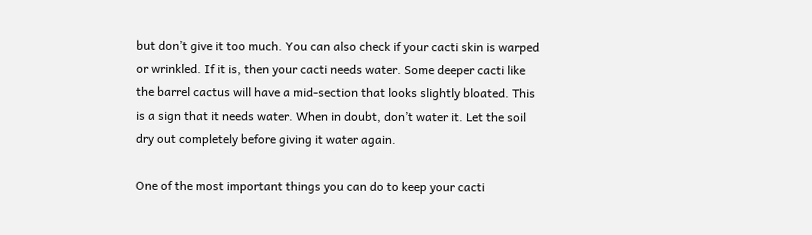but don’t give it too much. You can also check if your cacti skin is warped or wrinkled. If it is, then your cacti needs water. Some deeper cacti like the barrel cactus will have a mid-section that looks slightly bloated. This is a sign that it needs water. When in doubt, don’t water it. Let the soil dry out completely before giving it water again.

One of the most important things you can do to keep your cacti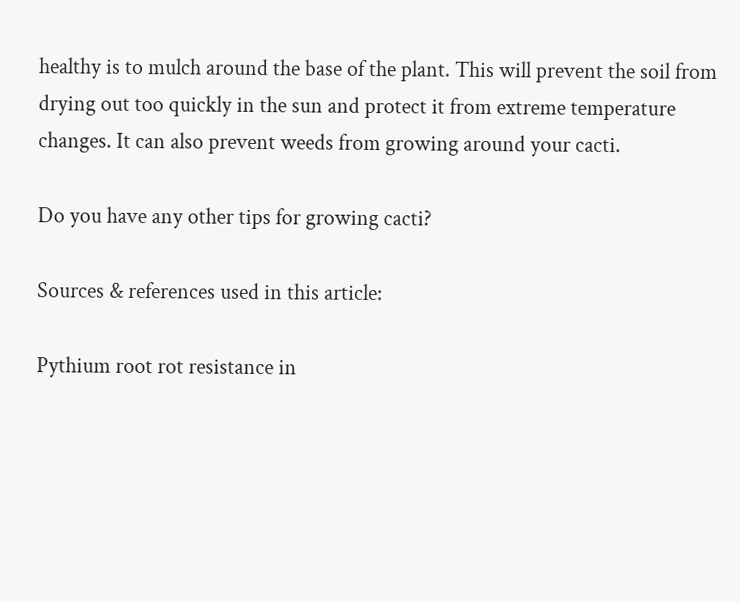healthy is to mulch around the base of the plant. This will prevent the soil from drying out too quickly in the sun and protect it from extreme temperature changes. It can also prevent weeds from growing around your cacti.

Do you have any other tips for growing cacti?

Sources & references used in this article:

Pythium root rot resistance in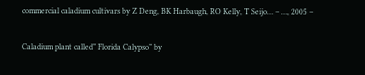commercial caladium cultivars by Z Deng, BK Harbaugh, RO Kelly, T Seijo… – …, 2005 –

Caladium plant called” Florida Calypso” by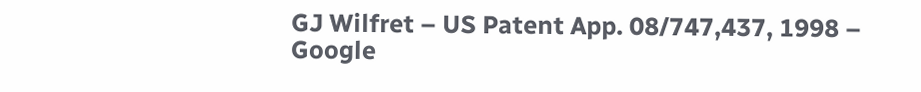GJ Wilfret – US Patent App. 08/747,437, 1998 – Google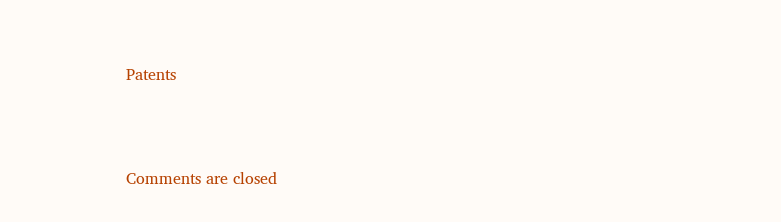Patents




Comments are closed